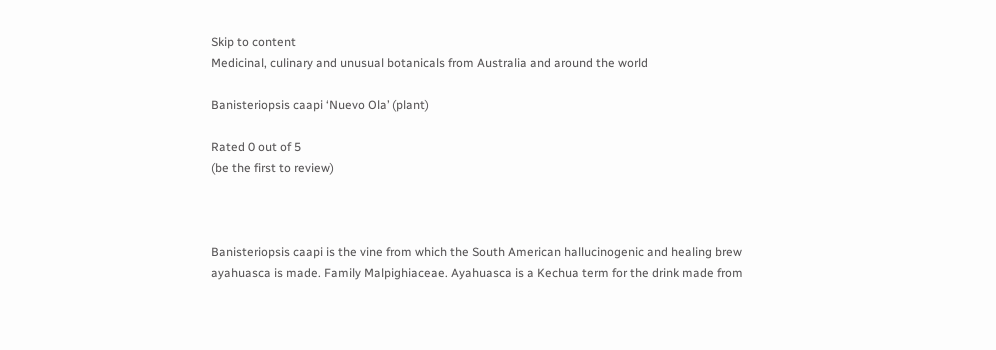Skip to content
Medicinal, culinary and unusual botanicals from Australia and around the world

Banisteriopsis caapi ‘Nuevo Ola’ (plant)

Rated 0 out of 5
(be the first to review)



Banisteriopsis caapi is the vine from which the South American hallucinogenic and healing brew ayahuasca is made. Family Malpighiaceae. Ayahuasca is a Kechua term for the drink made from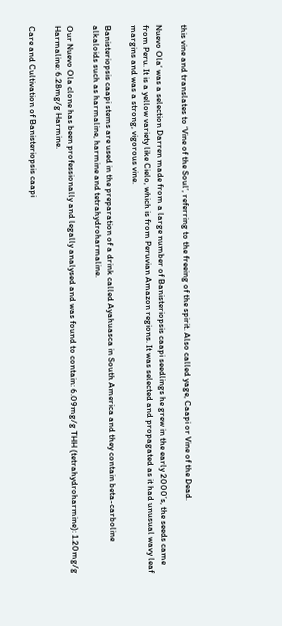this vine and translates to ‘Vine of the Soul’, referring to the freeing of the spirit. Also called yage, Caapi or Vine of the Dead.

Nuevo Ola‘ was a selection Darren made from a large number of Banisteriopsis caapi seedlings he grew in the early 2000’s, the seeds came from Peru. It is a yellow variety like Cielo, which is from Peruvian Amazon regions. It was selected and propagated as it had unusual wavy leaf margins and was a strong, vigorous vine.

Banisteriopsis caapi stems are used in the preparation of a drink called Ayahuasca in South America and they contain beta-carboline alkaloids such as harmaline, harmine and tetrahydroharmaline.

Our Nuevo Ola clone has been professionally and legally analysed and was found to contain: 6.09mg/g THH (tetrahydroharmine): 1.20mg/g Harmaline: 6.28mg/g Harmine.

Care and Cultivation of Banisteriopsis caapi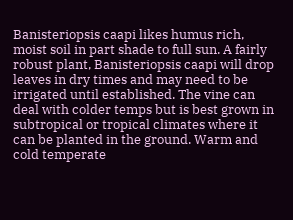Banisteriopsis caapi likes humus rich, moist soil in part shade to full sun. A fairly robust plant, Banisteriopsis caapi will drop leaves in dry times and may need to be irrigated until established. The vine can deal with colder temps but is best grown in subtropical or tropical climates where it can be planted in the ground. Warm and cold temperate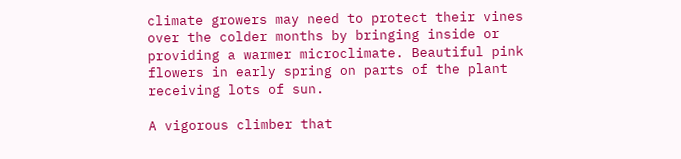climate growers may need to protect their vines over the colder months by bringing inside or providing a warmer microclimate. Beautiful pink flowers in early spring on parts of the plant receiving lots of sun.

A vigorous climber that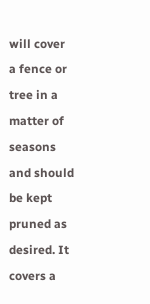will cover a fence or tree in a matter of seasons and should be kept pruned as desired. It covers a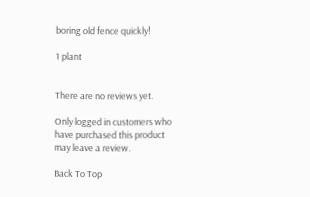boring old fence quickly!

1 plant


There are no reviews yet.

Only logged in customers who have purchased this product may leave a review.

Back To Top